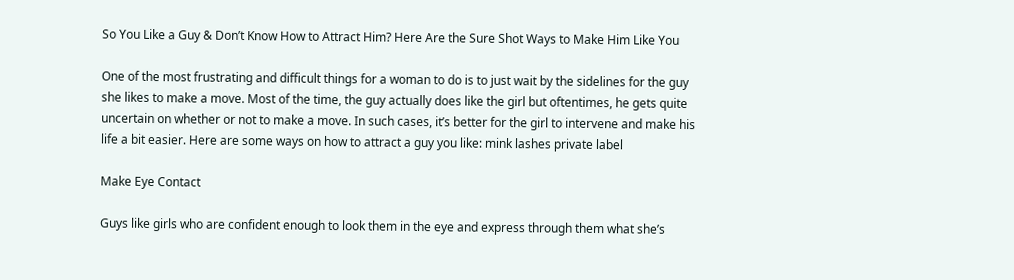So You Like a Guy & Don’t Know How to Attract Him? Here Are the Sure Shot Ways to Make Him Like You

One of the most frustrating and difficult things for a woman to do is to just wait by the sidelines for the guy she likes to make a move. Most of the time, the guy actually does like the girl but oftentimes, he gets quite uncertain on whether or not to make a move. In such cases, it’s better for the girl to intervene and make his life a bit easier. Here are some ways on how to attract a guy you like: mink lashes private label

Make Eye Contact

Guys like girls who are confident enough to look them in the eye and express through them what she’s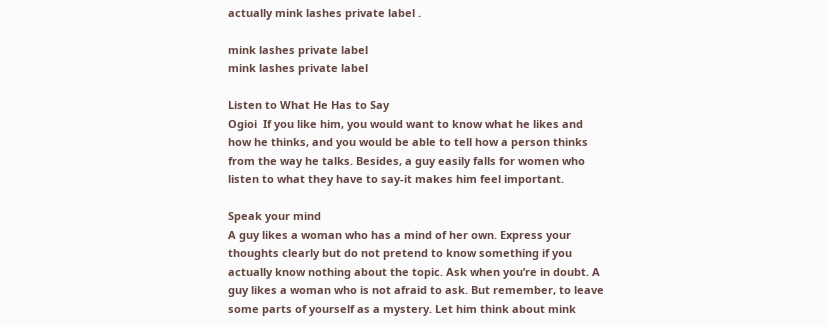actually mink lashes private label .

mink lashes private label
mink lashes private label

Listen to What He Has to Say
Ogioi  If you like him, you would want to know what he likes and how he thinks, and you would be able to tell how a person thinks from the way he talks. Besides, a guy easily falls for women who listen to what they have to say-it makes him feel important.

Speak your mind
A guy likes a woman who has a mind of her own. Express your thoughts clearly but do not pretend to know something if you actually know nothing about the topic. Ask when you’re in doubt. A guy likes a woman who is not afraid to ask. But remember, to leave some parts of yourself as a mystery. Let him think about mink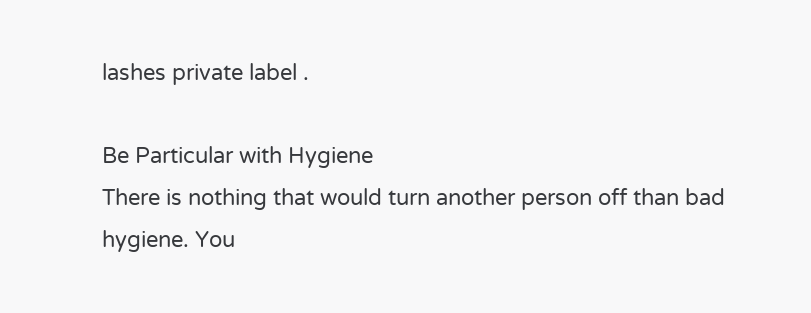lashes private label .

Be Particular with Hygiene
There is nothing that would turn another person off than bad hygiene. You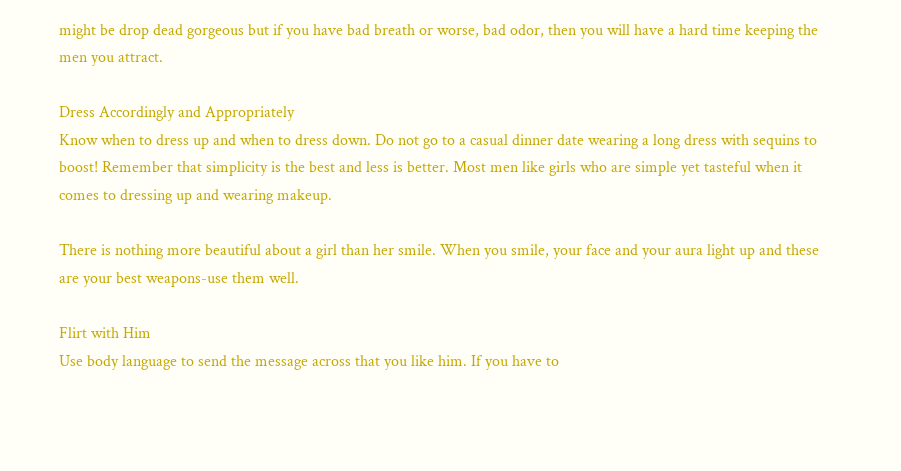might be drop dead gorgeous but if you have bad breath or worse, bad odor, then you will have a hard time keeping the men you attract.

Dress Accordingly and Appropriately
Know when to dress up and when to dress down. Do not go to a casual dinner date wearing a long dress with sequins to boost! Remember that simplicity is the best and less is better. Most men like girls who are simple yet tasteful when it comes to dressing up and wearing makeup.

There is nothing more beautiful about a girl than her smile. When you smile, your face and your aura light up and these are your best weapons-use them well.

Flirt with Him
Use body language to send the message across that you like him. If you have to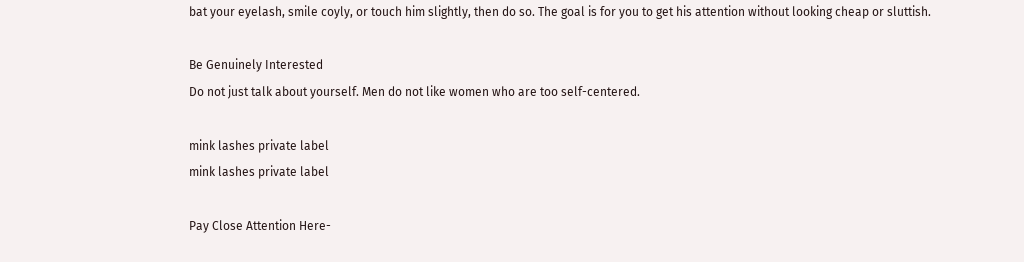bat your eyelash, smile coyly, or touch him slightly, then do so. The goal is for you to get his attention without looking cheap or sluttish.

Be Genuinely Interested
Do not just talk about yourself. Men do not like women who are too self-centered.

mink lashes private label
mink lashes private label

Pay Close Attention Here-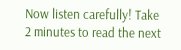Now listen carefully! Take 2 minutes to read the next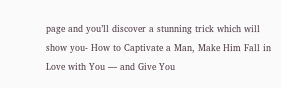page and you’ll discover a stunning trick which will show you- How to Captivate a Man, Make Him Fall in Love with You — and Give You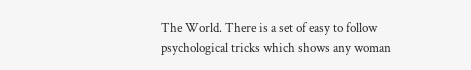The World. There is a set of easy to follow psychological tricks which shows any woman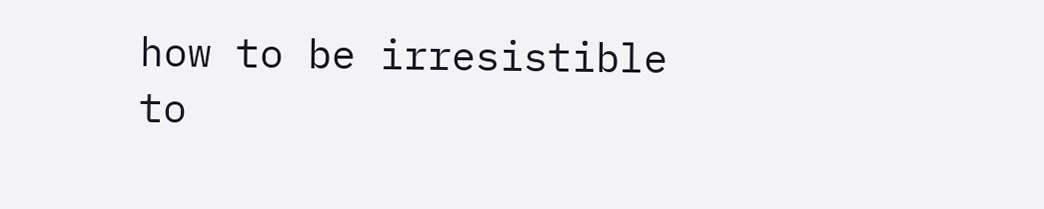how to be irresistible to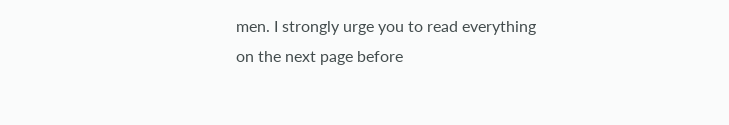men. I strongly urge you to read everything on the next page before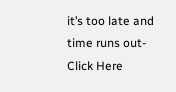it’s too late and time runs out- Click Here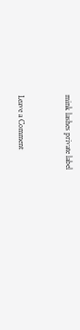mink lashes private label


Leave a Comment